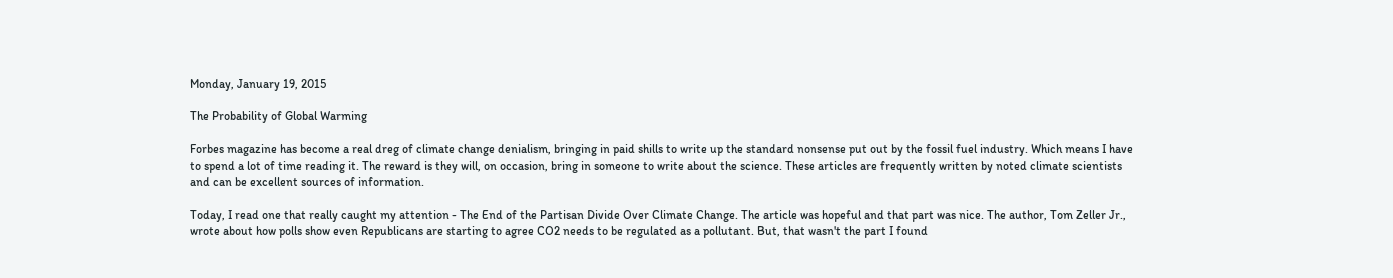Monday, January 19, 2015

The Probability of Global Warming

Forbes magazine has become a real dreg of climate change denialism, bringing in paid shills to write up the standard nonsense put out by the fossil fuel industry. Which means I have to spend a lot of time reading it. The reward is they will, on occasion, bring in someone to write about the science. These articles are frequently written by noted climate scientists and can be excellent sources of information.

Today, I read one that really caught my attention - The End of the Partisan Divide Over Climate Change. The article was hopeful and that part was nice. The author, Tom Zeller Jr., wrote about how polls show even Republicans are starting to agree CO2 needs to be regulated as a pollutant. But, that wasn't the part I found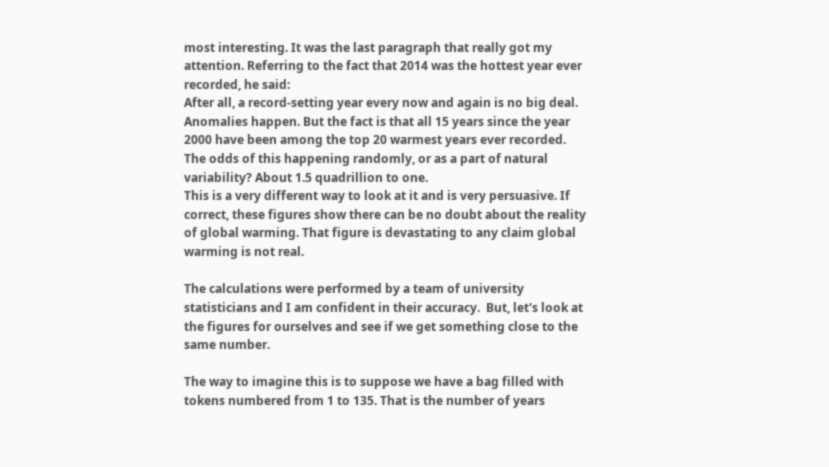most interesting. It was the last paragraph that really got my attention. Referring to the fact that 2014 was the hottest year ever recorded, he said:
After all, a record-setting year every now and again is no big deal. Anomalies happen. But the fact is that all 15 years since the year 2000 have been among the top 20 warmest years ever recorded. The odds of this happening randomly, or as a part of natural variability? About 1.5 quadrillion to one.
This is a very different way to look at it and is very persuasive. If correct, these figures show there can be no doubt about the reality of global warming. That figure is devastating to any claim global warming is not real.

The calculations were performed by a team of university statisticians and I am confident in their accuracy.  But, let's look at the figures for ourselves and see if we get something close to the same number.

The way to imagine this is to suppose we have a bag filled with tokens numbered from 1 to 135. That is the number of years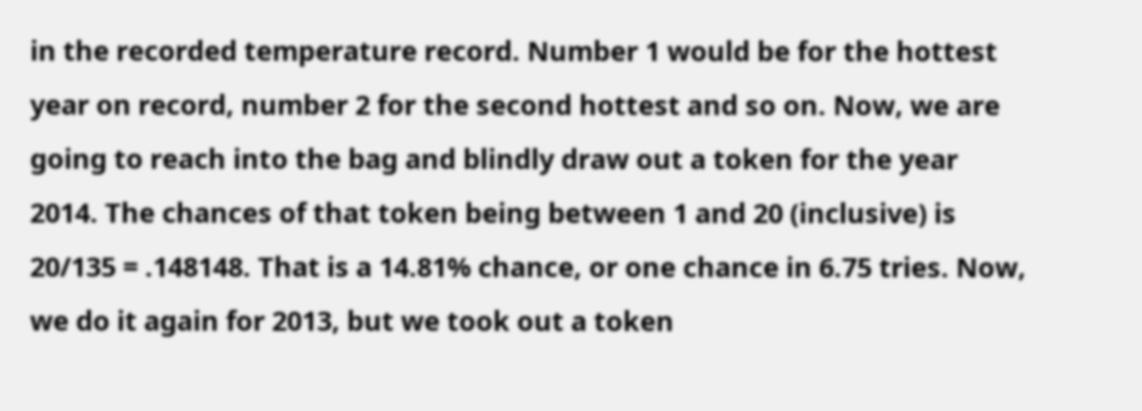in the recorded temperature record. Number 1 would be for the hottest year on record, number 2 for the second hottest and so on. Now, we are going to reach into the bag and blindly draw out a token for the year 2014. The chances of that token being between 1 and 20 (inclusive) is 20/135 = .148148. That is a 14.81% chance, or one chance in 6.75 tries. Now, we do it again for 2013, but we took out a token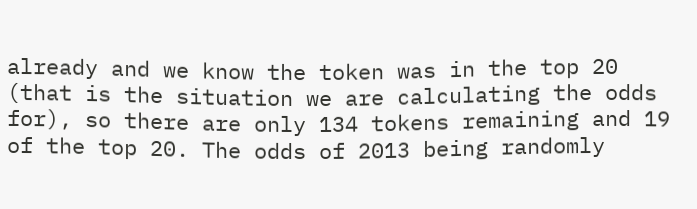already and we know the token was in the top 20 (that is the situation we are calculating the odds for), so there are only 134 tokens remaining and 19 of the top 20. The odds of 2013 being randomly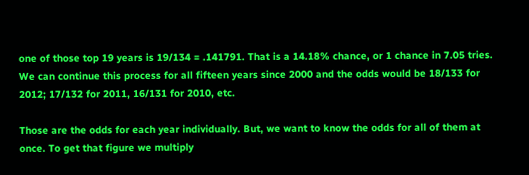one of those top 19 years is 19/134 = .141791. That is a 14.18% chance, or 1 chance in 7.05 tries. We can continue this process for all fifteen years since 2000 and the odds would be 18/133 for 2012; 17/132 for 2011, 16/131 for 2010, etc.

Those are the odds for each year individually. But, we want to know the odds for all of them at once. To get that figure we multiply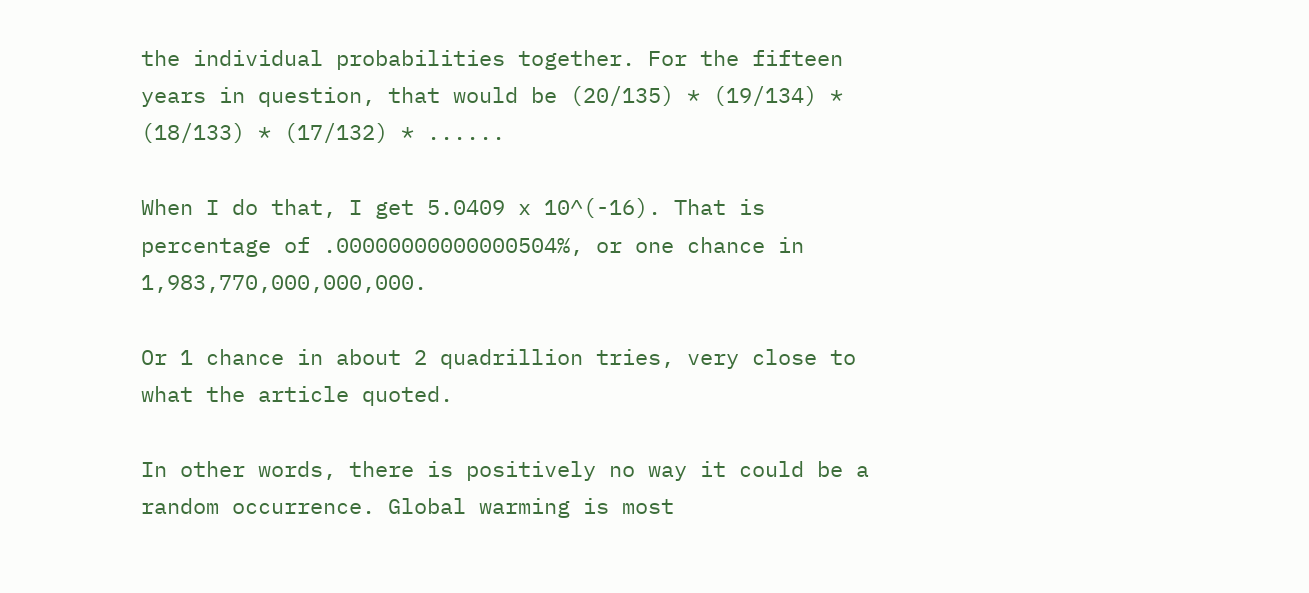the individual probabilities together. For the fifteen years in question, that would be (20/135) * (19/134) * (18/133) * (17/132) * ......

When I do that, I get 5.0409 x 10^(-16). That is percentage of .00000000000000504%, or one chance in 1,983,770,000,000,000.

Or 1 chance in about 2 quadrillion tries, very close to what the article quoted.

In other words, there is positively no way it could be a random occurrence. Global warming is most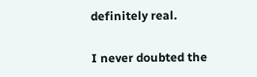definitely real.

I never doubted the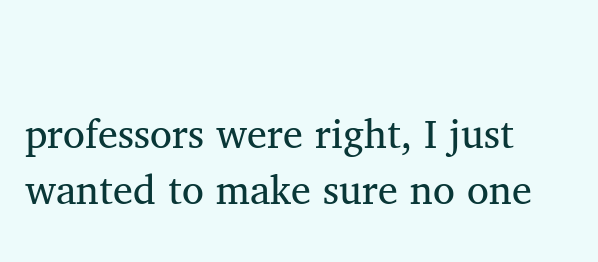professors were right, I just wanted to make sure no one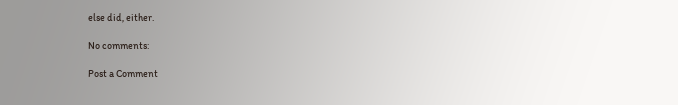else did, either.

No comments:

Post a Comment